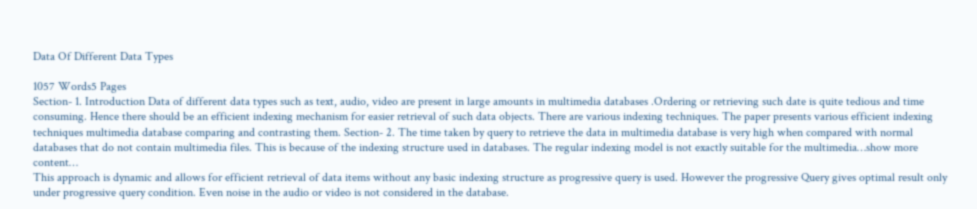Data Of Different Data Types

1057 Words5 Pages
Section- 1. Introduction Data of different data types such as text, audio, video are present in large amounts in multimedia databases .Ordering or retrieving such date is quite tedious and time consuming. Hence there should be an efficient indexing mechanism for easier retrieval of such data objects. There are various indexing techniques. The paper presents various efficient indexing techniques multimedia database comparing and contrasting them. Section- 2. The time taken by query to retrieve the data in multimedia database is very high when compared with normal databases that do not contain multimedia files. This is because of the indexing structure used in databases. The regular indexing model is not exactly suitable for the multimedia…show more content…
This approach is dynamic and allows for efficient retrieval of data items without any basic indexing structure as progressive query is used. However the progressive Query gives optimal result only under progressive query condition. Even noise in the audio or video is not considered in the database.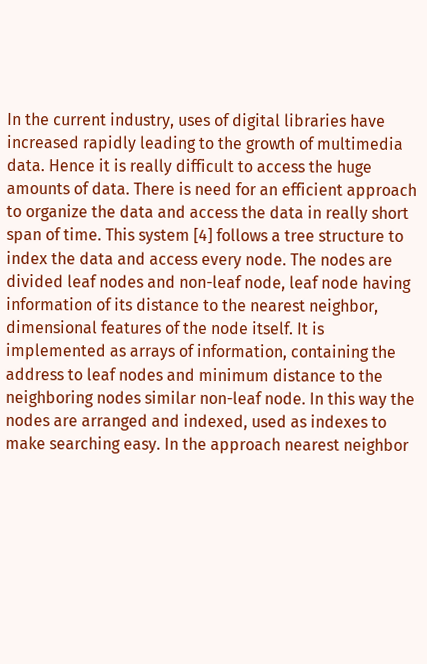In the current industry, uses of digital libraries have increased rapidly leading to the growth of multimedia data. Hence it is really difficult to access the huge amounts of data. There is need for an efficient approach to organize the data and access the data in really short span of time. This system [4] follows a tree structure to index the data and access every node. The nodes are divided leaf nodes and non-leaf node, leaf node having information of its distance to the nearest neighbor, dimensional features of the node itself. It is implemented as arrays of information, containing the address to leaf nodes and minimum distance to the neighboring nodes similar non-leaf node. In this way the nodes are arranged and indexed, used as indexes to make searching easy. In the approach nearest neighbor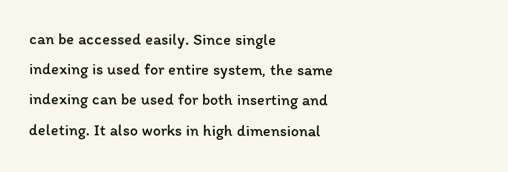can be accessed easily. Since single indexing is used for entire system, the same indexing can be used for both inserting and deleting. It also works in high dimensional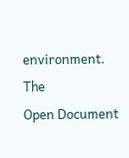environment. The
Open Document